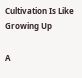Cultivation Is Like Growing Up

A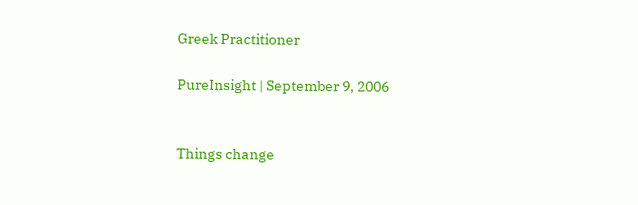Greek Practitioner

PureInsight | September 9, 2006


Things change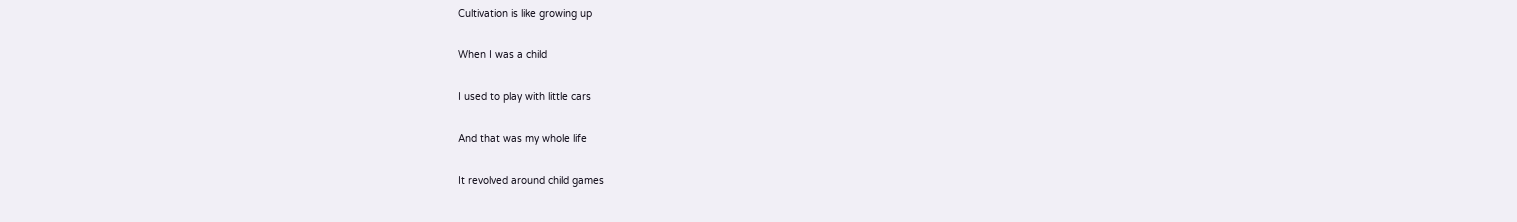Cultivation is like growing up

When I was a child

I used to play with little cars

And that was my whole life

It revolved around child games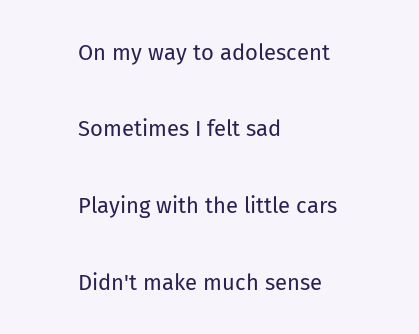On my way to adolescent

Sometimes I felt sad

Playing with the little cars

Didn't make much sense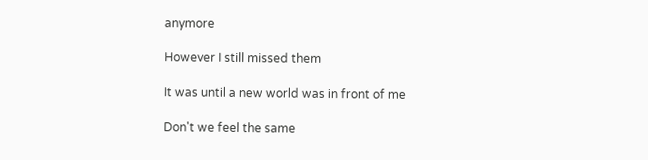anymore

However I still missed them

It was until a new world was in front of me

Don't we feel the same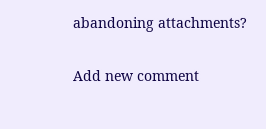abandoning attachments?

Add new comment